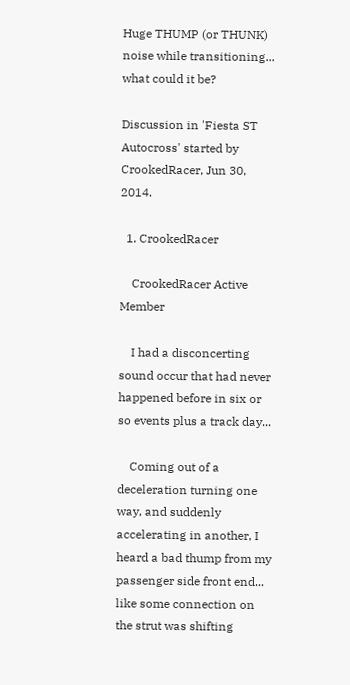Huge THUMP (or THUNK) noise while transitioning... what could it be?

Discussion in 'Fiesta ST Autocross' started by CrookedRacer, Jun 30, 2014.

  1. CrookedRacer

    CrookedRacer Active Member

    I had a disconcerting sound occur that had never happened before in six or so events plus a track day...

    Coming out of a deceleration turning one way, and suddenly accelerating in another, I heard a bad thump from my passenger side front end... like some connection on the strut was shifting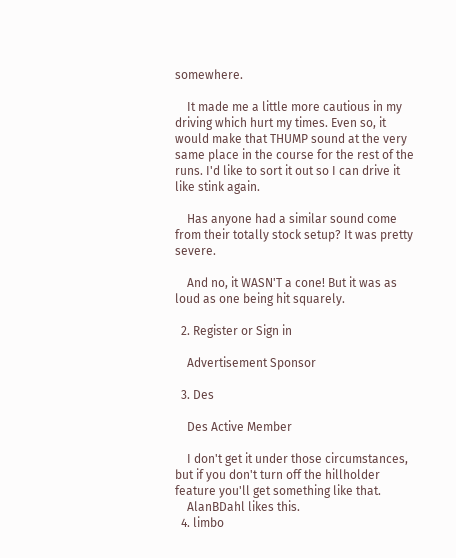somewhere.

    It made me a little more cautious in my driving which hurt my times. Even so, it would make that THUMP sound at the very same place in the course for the rest of the runs. I'd like to sort it out so I can drive it like stink again.

    Has anyone had a similar sound come from their totally stock setup? It was pretty severe.

    And no, it WASN'T a cone! But it was as loud as one being hit squarely.

  2. Register or Sign in

    Advertisement Sponsor

  3. Des

    Des Active Member

    I don't get it under those circumstances, but if you don't turn off the hillholder feature you'll get something like that.
    AlanBDahl likes this.
  4. limbo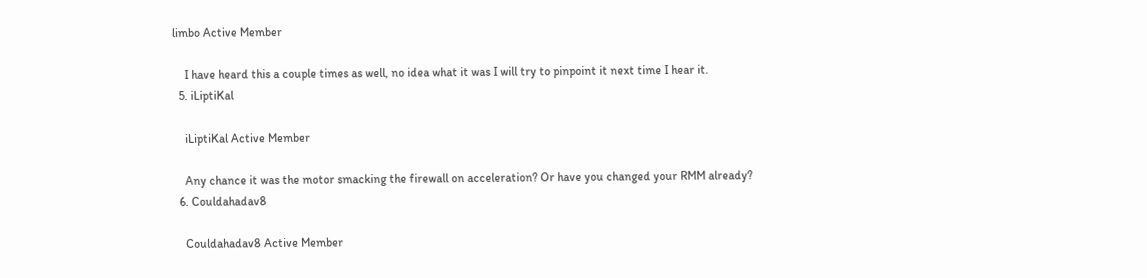limbo Active Member

    I have heard this a couple times as well, no idea what it was I will try to pinpoint it next time I hear it.
  5. iLiptiKal

    iLiptiKal Active Member

    Any chance it was the motor smacking the firewall on acceleration? Or have you changed your RMM already?
  6. Couldahadav8

    Couldahadav8 Active Member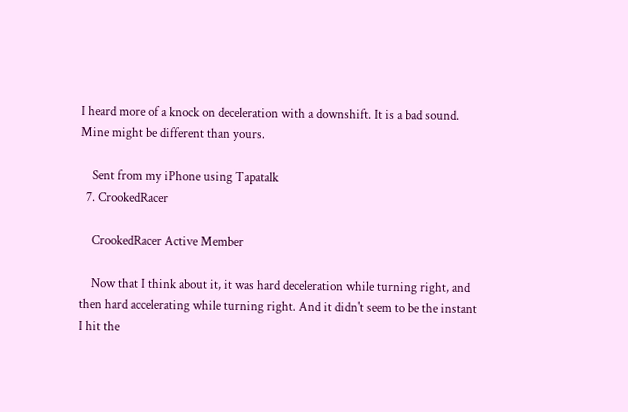I heard more of a knock on deceleration with a downshift. It is a bad sound. Mine might be different than yours.

    Sent from my iPhone using Tapatalk
  7. CrookedRacer

    CrookedRacer Active Member

    Now that I think about it, it was hard deceleration while turning right, and then hard accelerating while turning right. And it didn't seem to be the instant I hit the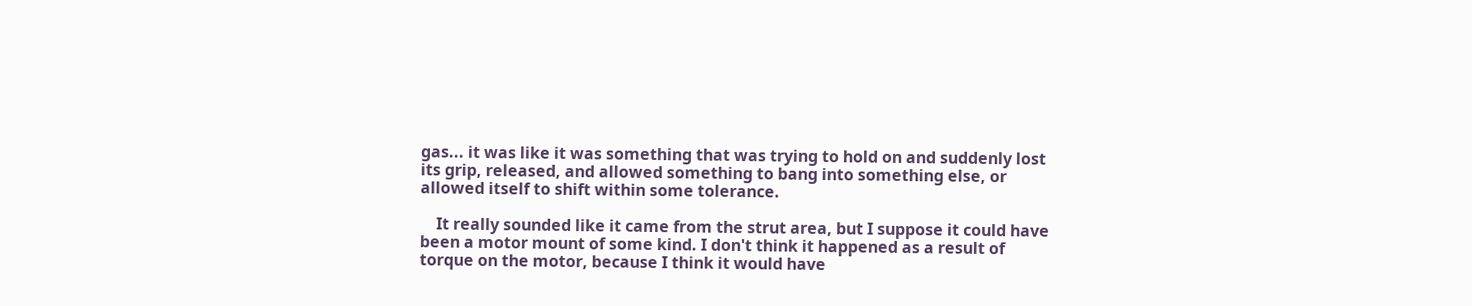gas... it was like it was something that was trying to hold on and suddenly lost its grip, released, and allowed something to bang into something else, or allowed itself to shift within some tolerance.

    It really sounded like it came from the strut area, but I suppose it could have been a motor mount of some kind. I don't think it happened as a result of torque on the motor, because I think it would have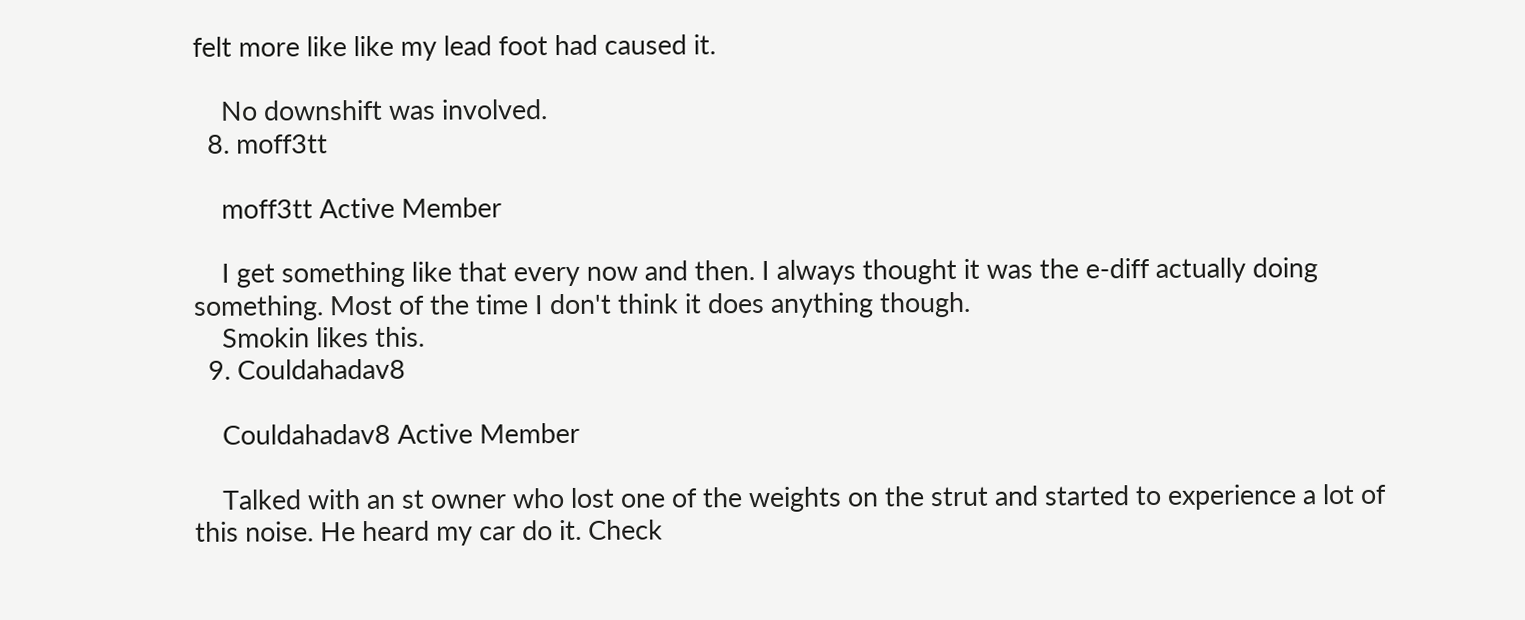felt more like like my lead foot had caused it.

    No downshift was involved.
  8. moff3tt

    moff3tt Active Member

    I get something like that every now and then. I always thought it was the e-diff actually doing something. Most of the time I don't think it does anything though.
    Smokin likes this.
  9. Couldahadav8

    Couldahadav8 Active Member

    Talked with an st owner who lost one of the weights on the strut and started to experience a lot of this noise. He heard my car do it. Check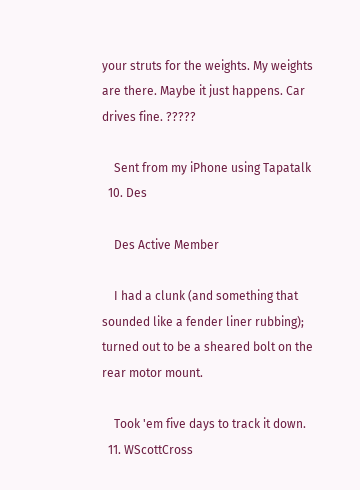your struts for the weights. My weights are there. Maybe it just happens. Car drives fine. ?????

    Sent from my iPhone using Tapatalk
  10. Des

    Des Active Member

    I had a clunk (and something that sounded like a fender liner rubbing); turned out to be a sheared bolt on the rear motor mount.

    Took 'em five days to track it down.
  11. WScottCross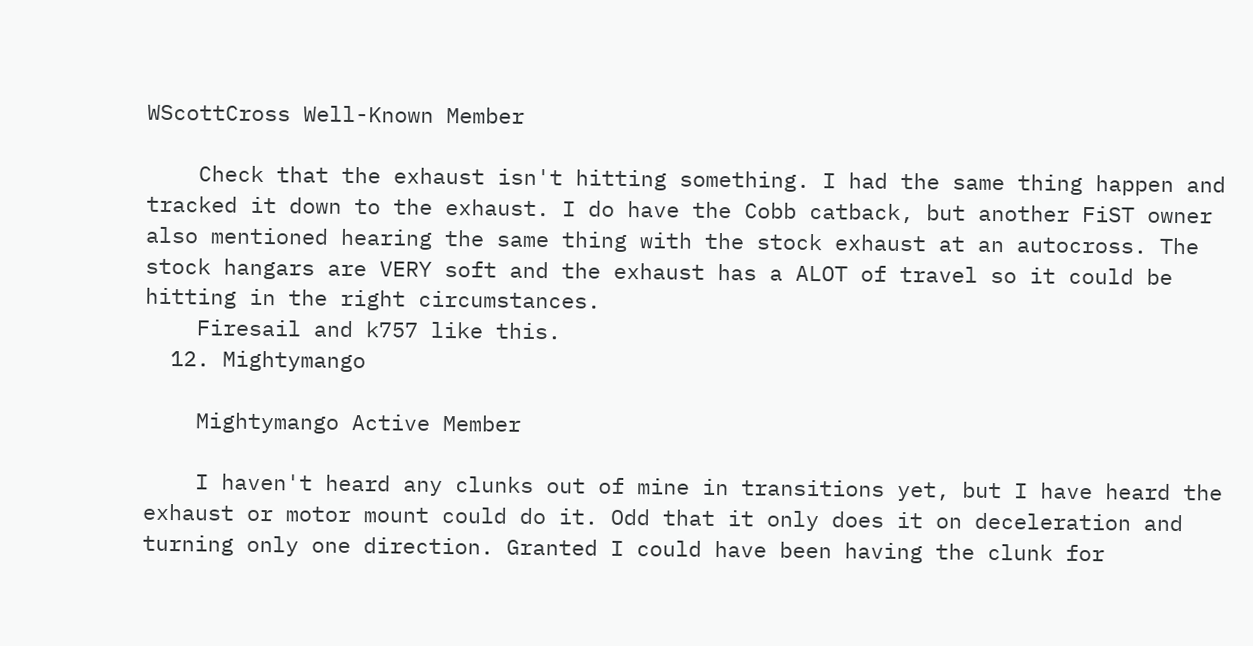WScottCross Well-Known Member

    Check that the exhaust isn't hitting something. I had the same thing happen and tracked it down to the exhaust. I do have the Cobb catback, but another FiST owner also mentioned hearing the same thing with the stock exhaust at an autocross. The stock hangars are VERY soft and the exhaust has a ALOT of travel so it could be hitting in the right circumstances.
    Firesail and k757 like this.
  12. Mightymango

    Mightymango Active Member

    I haven't heard any clunks out of mine in transitions yet, but I have heard the exhaust or motor mount could do it. Odd that it only does it on deceleration and turning only one direction. Granted I could have been having the clunk for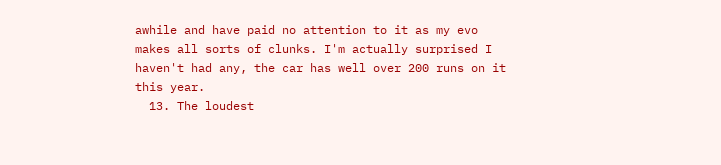awhile and have paid no attention to it as my evo makes all sorts of clunks. I'm actually surprised I haven't had any, the car has well over 200 runs on it this year.
  13. The loudest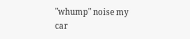"whump" noise my car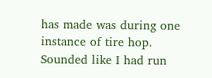has made was during one instance of tire hop. Sounded like I had run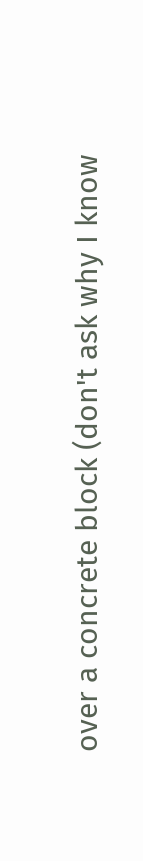over a concrete block (don't ask why I know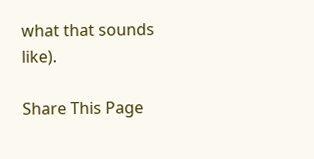what that sounds like).

Share This Page